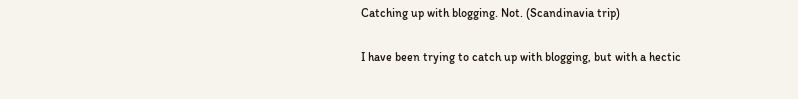Catching up with blogging. Not. (Scandinavia trip)

I have been trying to catch up with blogging, but with a hectic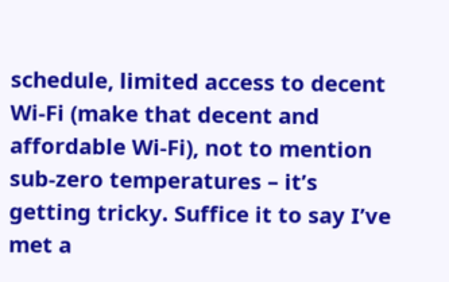schedule, limited access to decent Wi-Fi (make that decent and affordable Wi-Fi), not to mention sub-zero temperatures – it’s getting tricky. Suffice it to say I’ve met a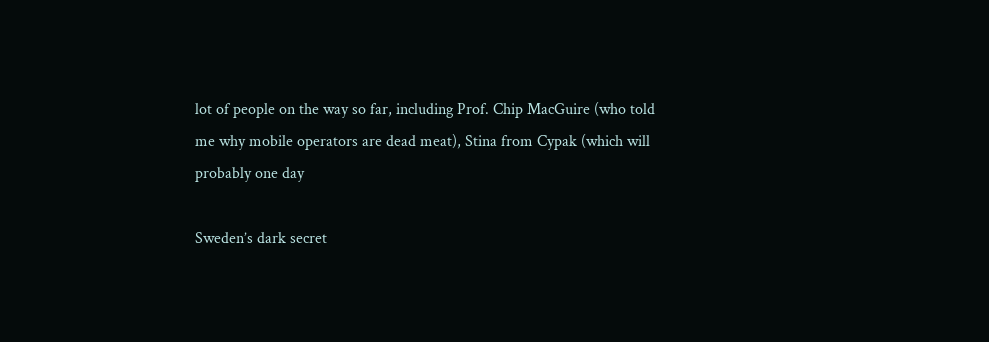lot of people on the way so far, including Prof. Chip MacGuire (who told me why mobile operators are dead meat), Stina from Cypak (which will probably one day

Sweden’s dark secret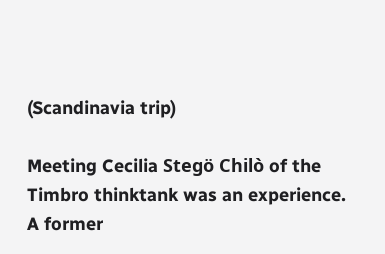(Scandinavia trip)

Meeting Cecilia Stegö Chilò of the Timbro thinktank was an experience. A former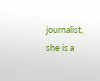journalist, she is a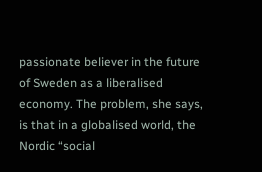passionate believer in the future of Sweden as a liberalised economy. The problem, she says, is that in a globalised world, the Nordic “social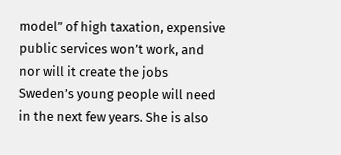model” of high taxation, expensive public services won’t work, and nor will it create the jobs Sweden’s young people will need in the next few years. She is also